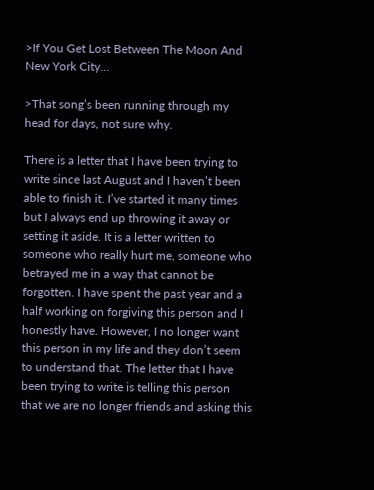>If You Get Lost Between The Moon And New York City…

>That song’s been running through my head for days, not sure why.

There is a letter that I have been trying to write since last August and I haven’t been able to finish it. I’ve started it many times but I always end up throwing it away or setting it aside. It is a letter written to someone who really hurt me, someone who betrayed me in a way that cannot be forgotten. I have spent the past year and a half working on forgiving this person and I honestly have. However, I no longer want this person in my life and they don’t seem to understand that. The letter that I have been trying to write is telling this person that we are no longer friends and asking this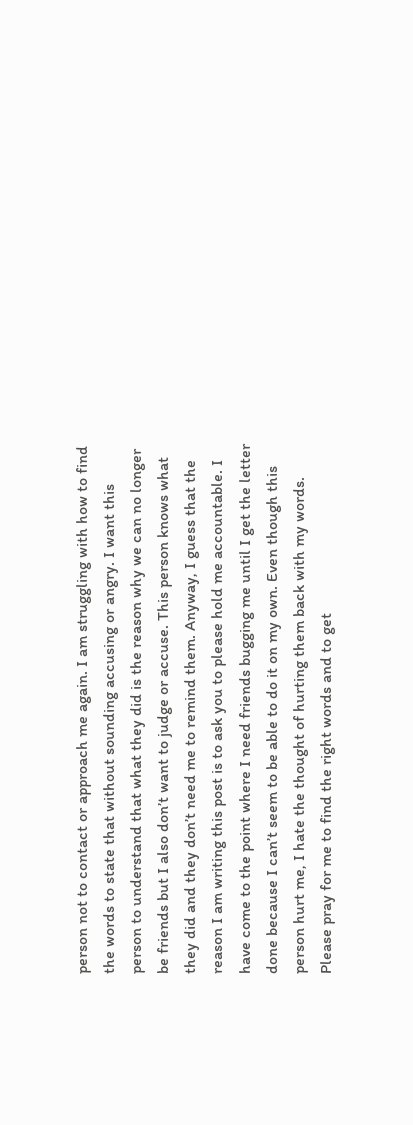person not to contact or approach me again. I am struggling with how to find the words to state that without sounding accusing or angry. I want this person to understand that what they did is the reason why we can no longer be friends but I also don’t want to judge or accuse. This person knows what they did and they don’t need me to remind them. Anyway, I guess that the reason I am writing this post is to ask you to please hold me accountable. I have come to the point where I need friends bugging me until I get the letter done because I can’t seem to be able to do it on my own. Even though this person hurt me, I hate the thought of hurting them back with my words. Please pray for me to find the right words and to get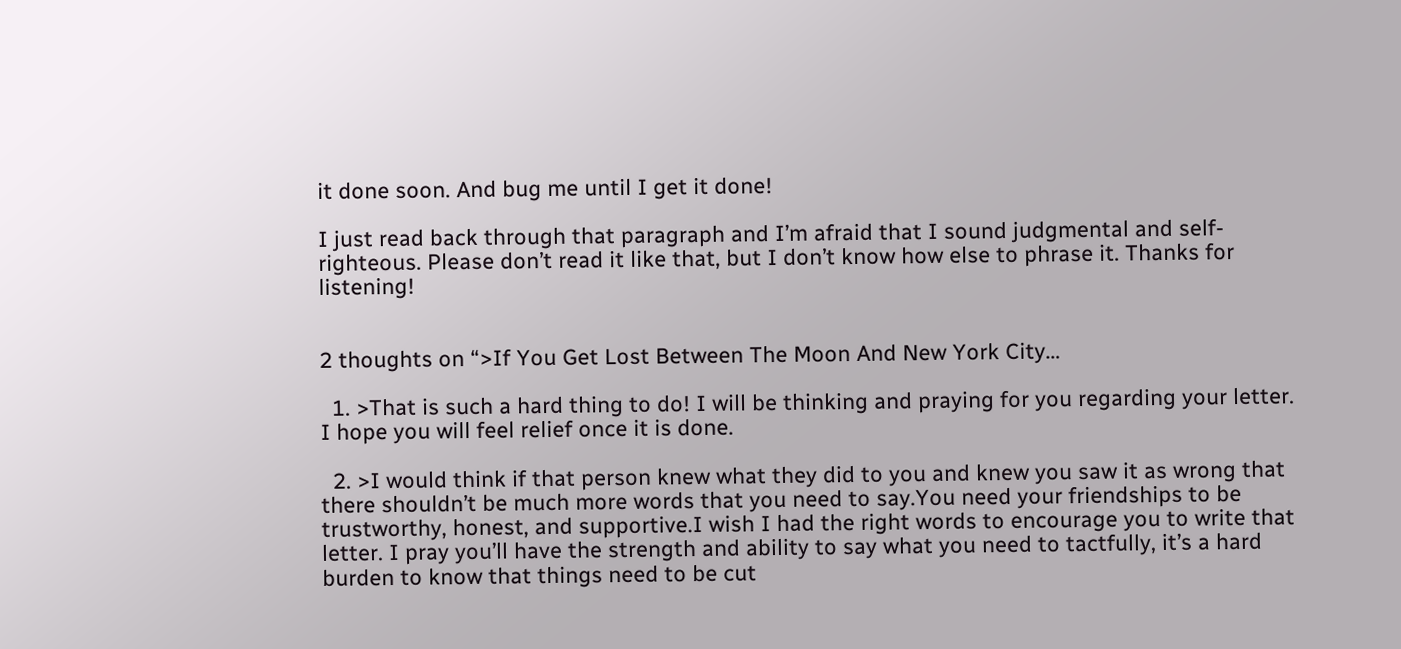it done soon. And bug me until I get it done!

I just read back through that paragraph and I’m afraid that I sound judgmental and self-righteous. Please don’t read it like that, but I don’t know how else to phrase it. Thanks for listening!


2 thoughts on “>If You Get Lost Between The Moon And New York City…

  1. >That is such a hard thing to do! I will be thinking and praying for you regarding your letter. I hope you will feel relief once it is done.

  2. >I would think if that person knew what they did to you and knew you saw it as wrong that there shouldn’t be much more words that you need to say.You need your friendships to be trustworthy, honest, and supportive.I wish I had the right words to encourage you to write that letter. I pray you’ll have the strength and ability to say what you need to tactfully, it’s a hard burden to know that things need to be cut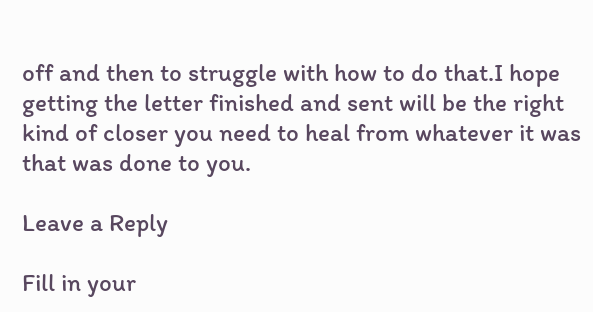off and then to struggle with how to do that.I hope getting the letter finished and sent will be the right kind of closer you need to heal from whatever it was that was done to you.

Leave a Reply

Fill in your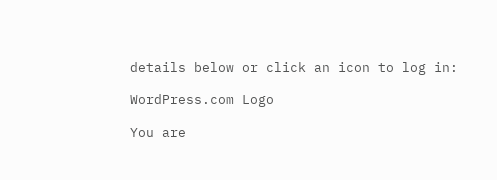details below or click an icon to log in:

WordPress.com Logo

You are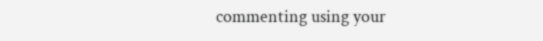commenting using your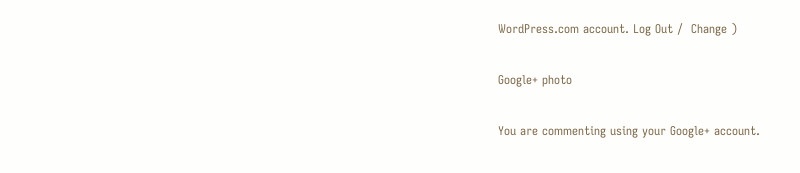WordPress.com account. Log Out /  Change )

Google+ photo

You are commenting using your Google+ account.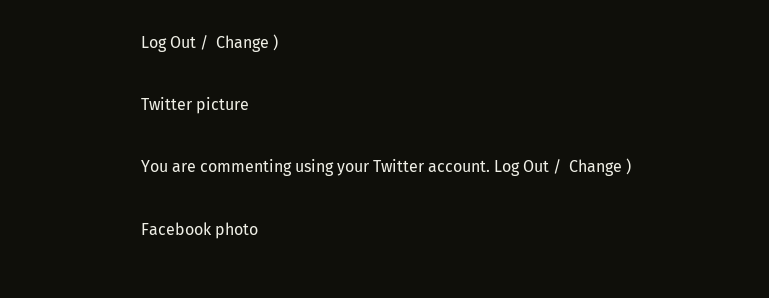Log Out /  Change )

Twitter picture

You are commenting using your Twitter account. Log Out /  Change )

Facebook photo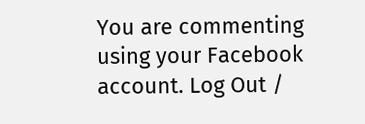You are commenting using your Facebook account. Log Out /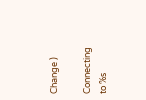Change )

Connecting to %s